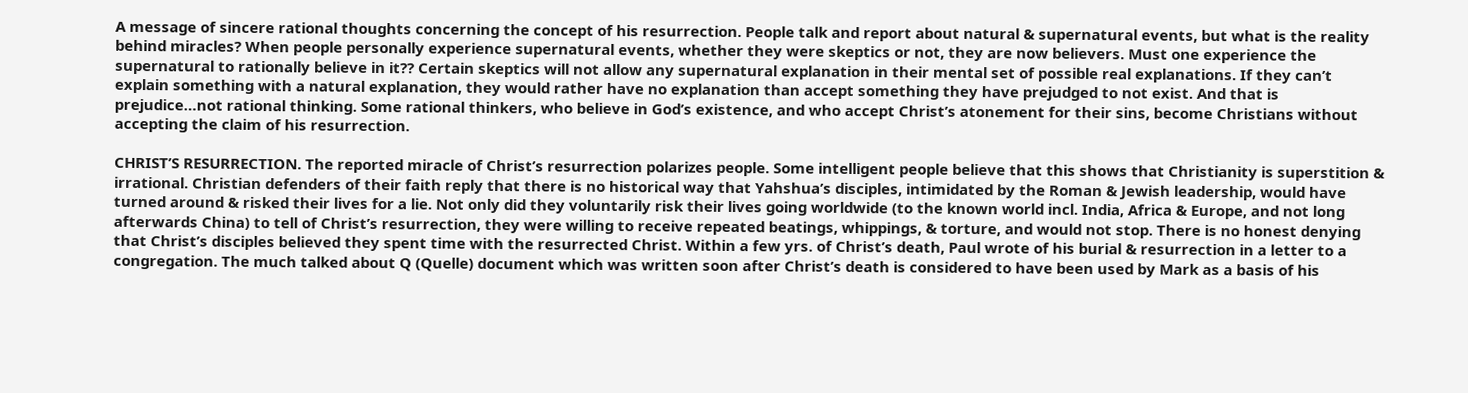A message of sincere rational thoughts concerning the concept of his resurrection. People talk and report about natural & supernatural events, but what is the reality behind miracles? When people personally experience supernatural events, whether they were skeptics or not, they are now believers. Must one experience the supernatural to rationally believe in it?? Certain skeptics will not allow any supernatural explanation in their mental set of possible real explanations. If they can’t explain something with a natural explanation, they would rather have no explanation than accept something they have prejudged to not exist. And that is prejudice…not rational thinking. Some rational thinkers, who believe in God’s existence, and who accept Christ’s atonement for their sins, become Christians without accepting the claim of his resurrection.

CHRIST’S RESURRECTION. The reported miracle of Christ’s resurrection polarizes people. Some intelligent people believe that this shows that Christianity is superstition & irrational. Christian defenders of their faith reply that there is no historical way that Yahshua’s disciples, intimidated by the Roman & Jewish leadership, would have turned around & risked their lives for a lie. Not only did they voluntarily risk their lives going worldwide (to the known world incl. India, Africa & Europe, and not long afterwards China) to tell of Christ’s resurrection, they were willing to receive repeated beatings, whippings, & torture, and would not stop. There is no honest denying that Christ’s disciples believed they spent time with the resurrected Christ. Within a few yrs. of Christ’s death, Paul wrote of his burial & resurrection in a letter to a congregation. The much talked about Q (Quelle) document which was written soon after Christ’s death is considered to have been used by Mark as a basis of his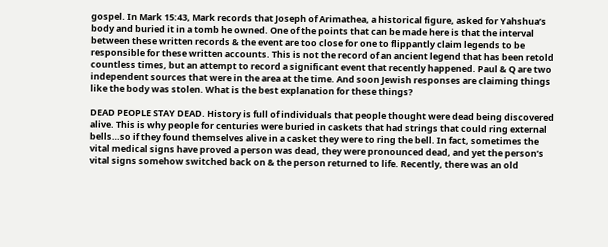gospel. In Mark 15:43, Mark records that Joseph of Arimathea, a historical figure, asked for Yahshua’s body and buried it in a tomb he owned. One of the points that can be made here is that the interval between these written records & the event are too close for one to flippantly claim legends to be responsible for these written accounts. This is not the record of an ancient legend that has been retold countless times, but an attempt to record a significant event that recently happened. Paul & Q are two independent sources that were in the area at the time. And soon Jewish responses are claiming things like the body was stolen. What is the best explanation for these things?

DEAD PEOPLE STAY DEAD. History is full of individuals that people thought were dead being discovered alive. This is why people for centuries were buried in caskets that had strings that could ring external bells…so if they found themselves alive in a casket they were to ring the bell. In fact, sometimes the vital medical signs have proved a person was dead, they were pronounced dead, and yet the person’s vital signs somehow switched back on & the person returned to life. Recently, there was an old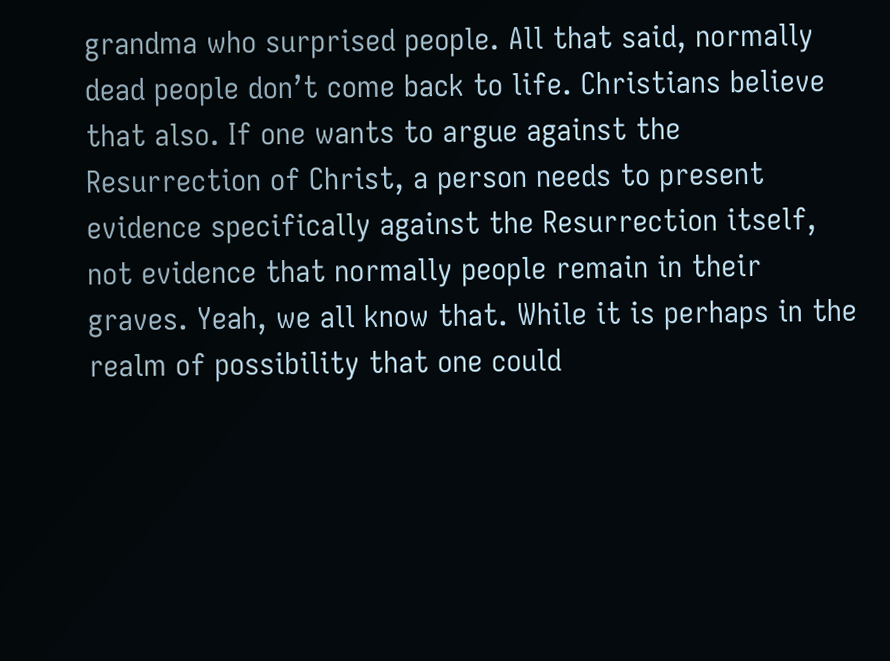grandma who surprised people. All that said, normally dead people don’t come back to life. Christians believe that also. If one wants to argue against the Resurrection of Christ, a person needs to present evidence specifically against the Resurrection itself, not evidence that normally people remain in their graves. Yeah, we all know that. While it is perhaps in the realm of possibility that one could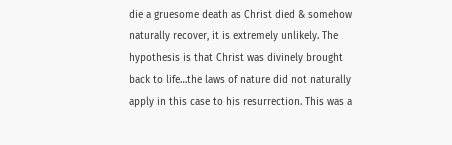die a gruesome death as Christ died & somehow naturally recover, it is extremely unlikely. The hypothesis is that Christ was divinely brought back to life…the laws of nature did not naturally apply in this case to his resurrection. This was a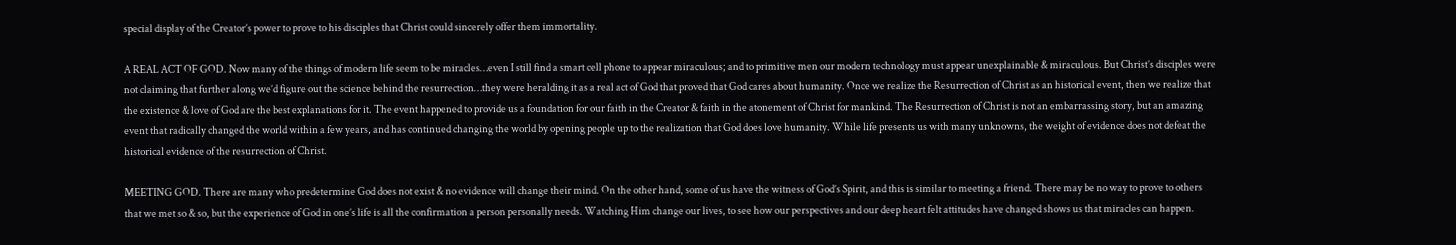special display of the Creator’s power to prove to his disciples that Christ could sincerely offer them immortality.

A REAL ACT OF GOD. Now many of the things of modern life seem to be miracles…even I still find a smart cell phone to appear miraculous; and to primitive men our modern technology must appear unexplainable & miraculous. But Christ’s disciples were not claiming that further along we’d figure out the science behind the resurrection…they were heralding it as a real act of God that proved that God cares about humanity. Once we realize the Resurrection of Christ as an historical event, then we realize that the existence & love of God are the best explanations for it. The event happened to provide us a foundation for our faith in the Creator & faith in the atonement of Christ for mankind. The Resurrection of Christ is not an embarrassing story, but an amazing event that radically changed the world within a few years, and has continued changing the world by opening people up to the realization that God does love humanity. While life presents us with many unknowns, the weight of evidence does not defeat the historical evidence of the resurrection of Christ.

MEETING GOD. There are many who predetermine God does not exist & no evidence will change their mind. On the other hand, some of us have the witness of God’s Spirit, and this is similar to meeting a friend. There may be no way to prove to others that we met so & so, but the experience of God in one’s life is all the confirmation a person personally needs. Watching Him change our lives, to see how our perspectives and our deep heart felt attitudes have changed shows us that miracles can happen.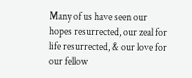Many of us have seen our hopes resurrected, our zeal for life resurrected, & our love for our fellow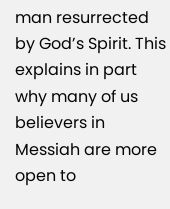man resurrected by God’s Spirit. This explains in part why many of us believers in Messiah are more open to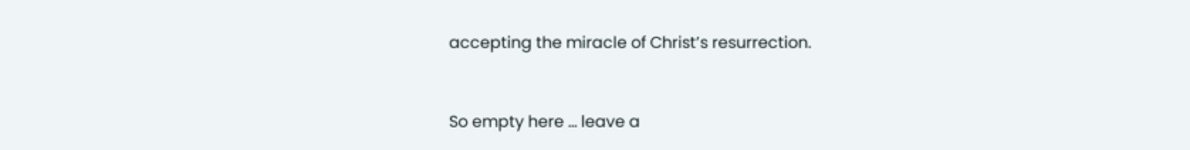accepting the miracle of Christ’s resurrection.


So empty here ... leave a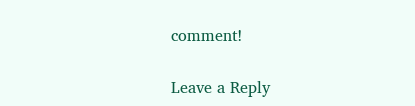comment!

Leave a Reply